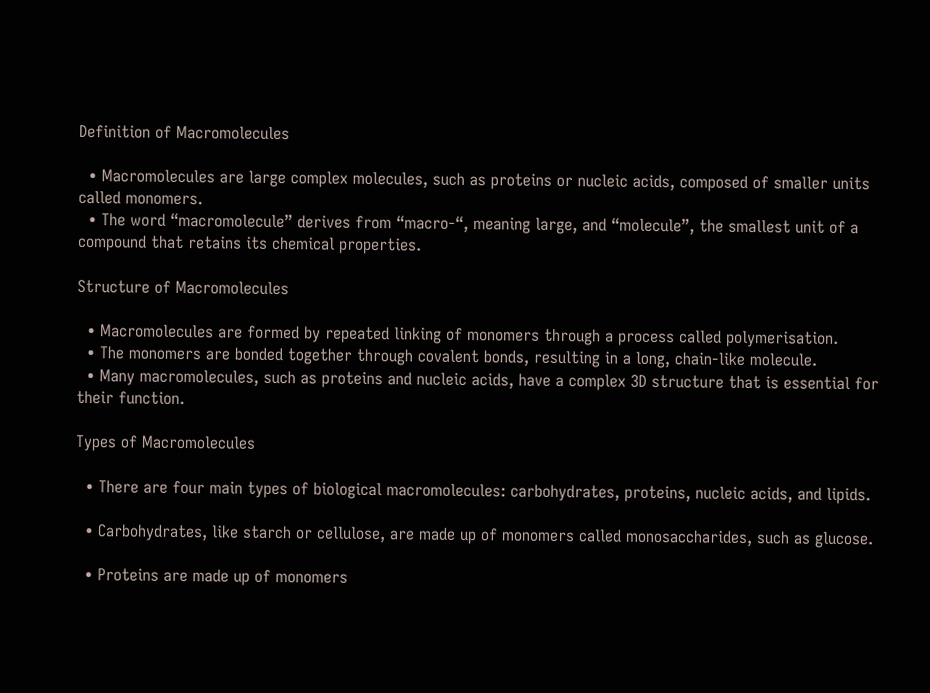Definition of Macromolecules

  • Macromolecules are large complex molecules, such as proteins or nucleic acids, composed of smaller units called monomers.
  • The word “macromolecule” derives from “macro-“, meaning large, and “molecule”, the smallest unit of a compound that retains its chemical properties.

Structure of Macromolecules

  • Macromolecules are formed by repeated linking of monomers through a process called polymerisation.
  • The monomers are bonded together through covalent bonds, resulting in a long, chain-like molecule.
  • Many macromolecules, such as proteins and nucleic acids, have a complex 3D structure that is essential for their function.

Types of Macromolecules

  • There are four main types of biological macromolecules: carbohydrates, proteins, nucleic acids, and lipids.

  • Carbohydrates, like starch or cellulose, are made up of monomers called monosaccharides, such as glucose.

  • Proteins are made up of monomers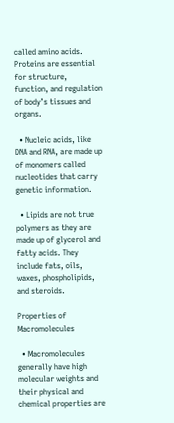called amino acids. Proteins are essential for structure, function, and regulation of body’s tissues and organs.

  • Nucleic acids, like DNA and RNA, are made up of monomers called nucleotides that carry genetic information.

  • Lipids are not true polymers as they are made up of glycerol and fatty acids. They include fats, oils, waxes, phospholipids, and steroids.

Properties of Macromolecules

  • Macromolecules generally have high molecular weights and their physical and chemical properties are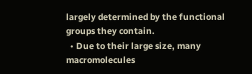largely determined by the functional groups they contain.
  • Due to their large size, many macromolecules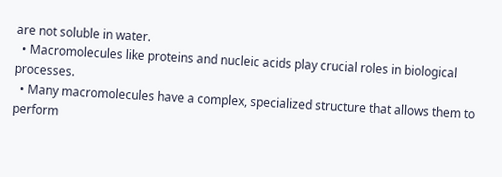are not soluble in water.
  • Macromolecules like proteins and nucleic acids play crucial roles in biological processes.
  • Many macromolecules have a complex, specialized structure that allows them to perform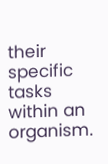their specific tasks within an organism.